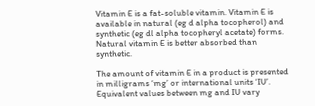Vitamin E is a fat-soluble vitamin. Vitamin E is available in natural (eg d alpha tocopherol) and synthetic (eg dl alpha tocopheryl acetate) forms. Natural vitamin E is better absorbed than synthetic.

The amount of vitamin E in a product is presented in milligrams ‘mg’ or international units ‘IU’. Equivalent values between mg and IU vary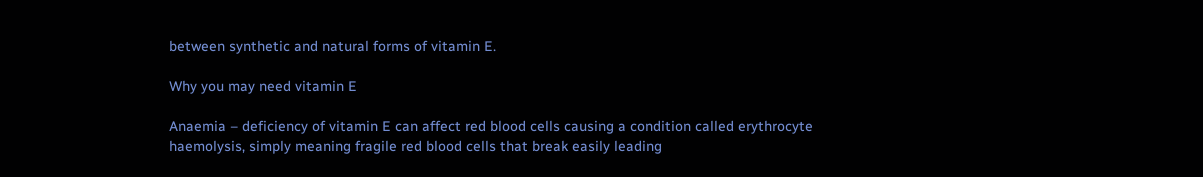between synthetic and natural forms of vitamin E.

Why you may need vitamin E

Anaemia – deficiency of vitamin E can affect red blood cells causing a condition called erythrocyte haemolysis, simply meaning fragile red blood cells that break easily leading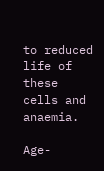to reduced life of these cells and anaemia.

Age-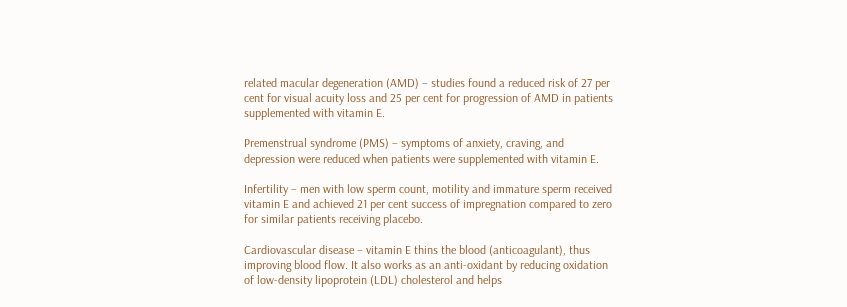related macular degeneration (AMD) – studies found a reduced risk of 27 per cent for visual acuity loss and 25 per cent for progression of AMD in patients supplemented with vitamin E.

Premenstrual syndrome (PMS) – symptoms of anxiety, craving, and depression were reduced when patients were supplemented with vitamin E.

Infertility – men with low sperm count, motility and immature sperm received vitamin E and achieved 21 per cent success of impregnation compared to zero for similar patients receiving placebo.

Cardiovascular disease – vitamin E thins the blood (anticoagulant), thus improving blood flow. It also works as an anti-oxidant by reducing oxidation of low-density lipoprotein (LDL) cholesterol and helps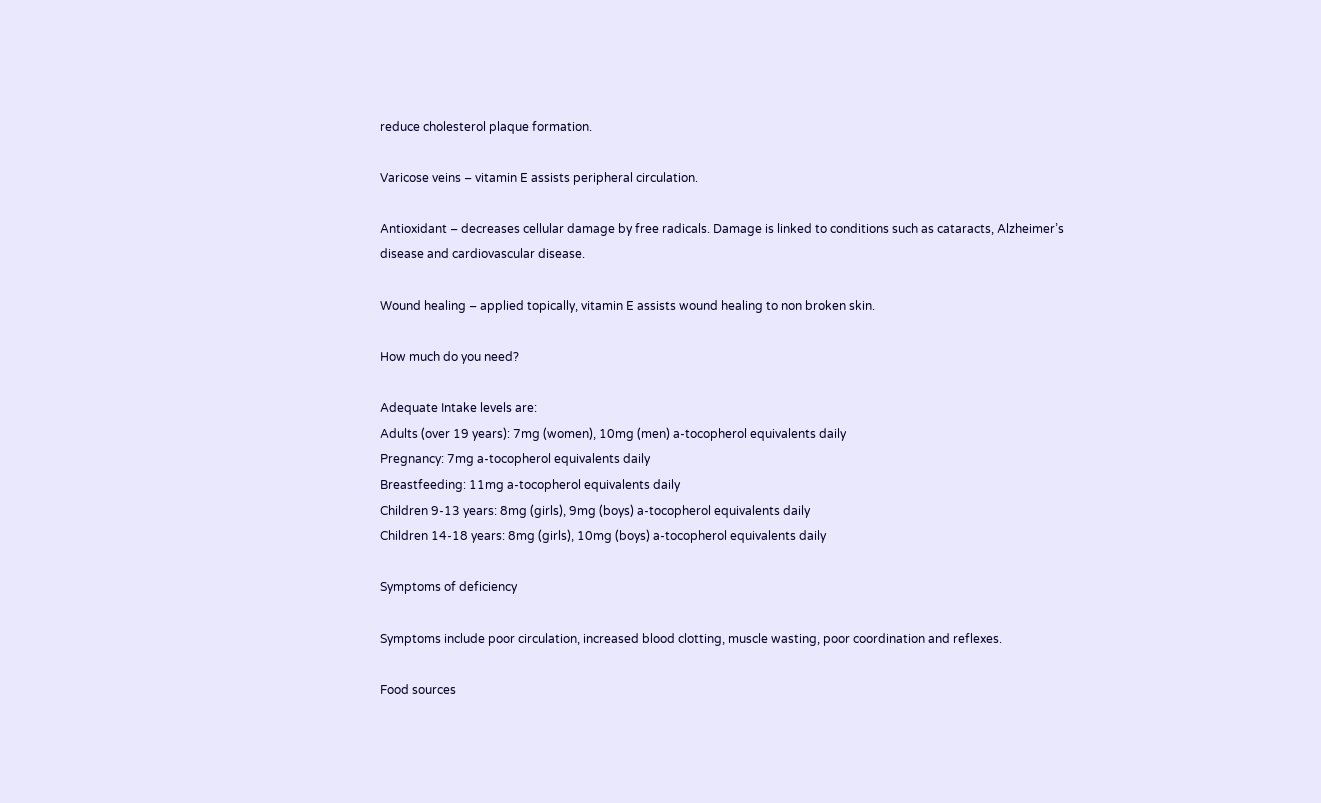reduce cholesterol plaque formation.

Varicose veins – vitamin E assists peripheral circulation.

Antioxidant – decreases cellular damage by free radicals. Damage is linked to conditions such as cataracts, Alzheimer’s disease and cardiovascular disease.

Wound healing – applied topically, vitamin E assists wound healing to non broken skin.

How much do you need?

Adequate Intake levels are:
Adults (over 19 years): 7mg (women), 10mg (men) a-tocopherol equivalents daily
Pregnancy: 7mg a-tocopherol equivalents daily
Breastfeeding: 11mg a-tocopherol equivalents daily
Children 9-13 years: 8mg (girls), 9mg (boys) a-tocopherol equivalents daily
Children 14-18 years: 8mg (girls), 10mg (boys) a-tocopherol equivalents daily

Symptoms of deficiency

Symptoms include poor circulation, increased blood clotting, muscle wasting, poor coordination and reflexes.

Food sources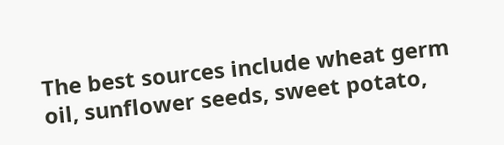The best sources include wheat germ oil, sunflower seeds, sweet potato,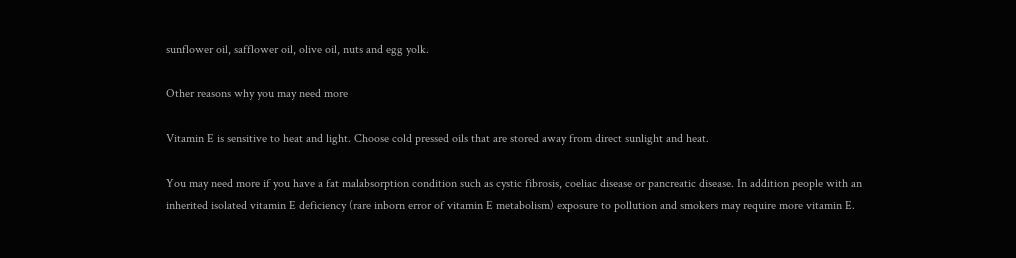sunflower oil, safflower oil, olive oil, nuts and egg yolk.

Other reasons why you may need more

Vitamin E is sensitive to heat and light. Choose cold pressed oils that are stored away from direct sunlight and heat.

You may need more if you have a fat malabsorption condition such as cystic fibrosis, coeliac disease or pancreatic disease. In addition people with an inherited isolated vitamin E deficiency (rare inborn error of vitamin E metabolism) exposure to pollution and smokers may require more vitamin E.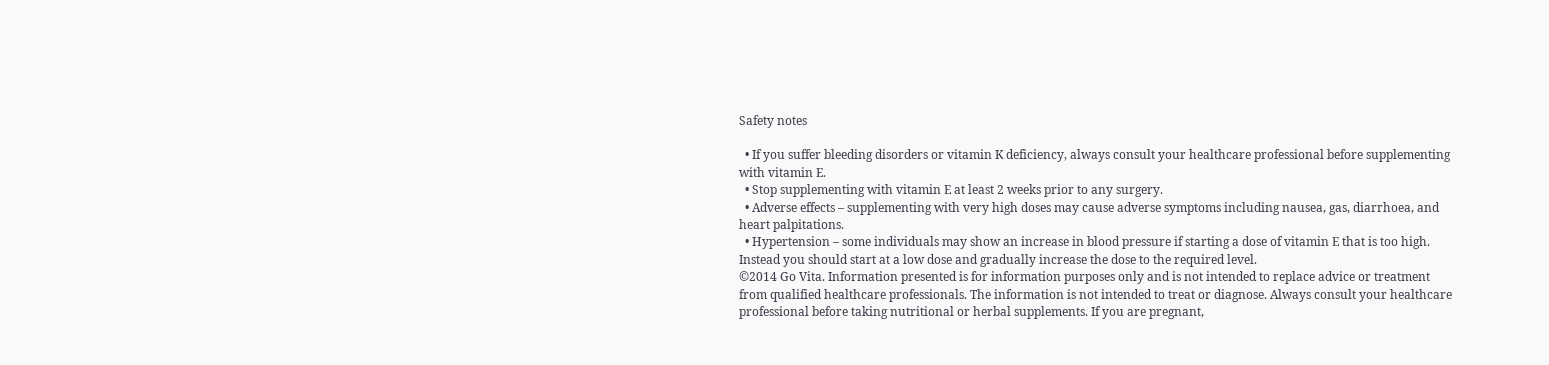Safety notes

  • If you suffer bleeding disorders or vitamin K deficiency, always consult your healthcare professional before supplementing with vitamin E.
  • Stop supplementing with vitamin E at least 2 weeks prior to any surgery.
  • Adverse effects – supplementing with very high doses may cause adverse symptoms including nausea, gas, diarrhoea, and heart palpitations.
  • Hypertension – some individuals may show an increase in blood pressure if starting a dose of vitamin E that is too high. Instead you should start at a low dose and gradually increase the dose to the required level.
©2014 Go Vita. Information presented is for information purposes only and is not intended to replace advice or treatment from qualified healthcare professionals. The information is not intended to treat or diagnose. Always consult your healthcare professional before taking nutritional or herbal supplements. If you are pregnant,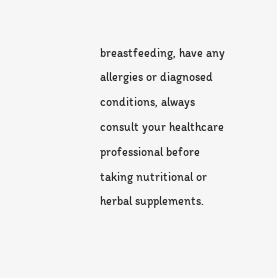breastfeeding, have any allergies or diagnosed conditions, always consult your healthcare professional before taking nutritional or herbal supplements.